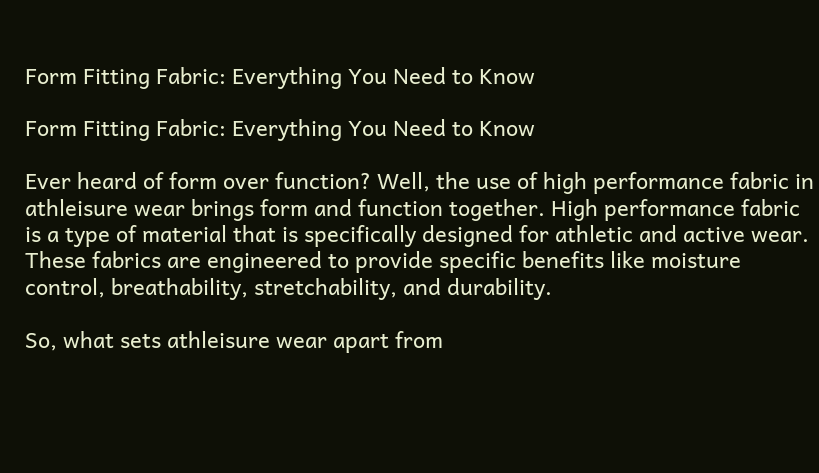Form Fitting Fabric: Everything You Need to Know

Form Fitting Fabric: Everything You Need to Know

Ever heard of form over function? Well, the use of high performance fabric in athleisure wear brings form and function together. High performance fabric is a type of material that is specifically designed for athletic and active wear. These fabrics are engineered to provide specific benefits like moisture control, breathability, stretchability, and durability.

So, what sets athleisure wear apart from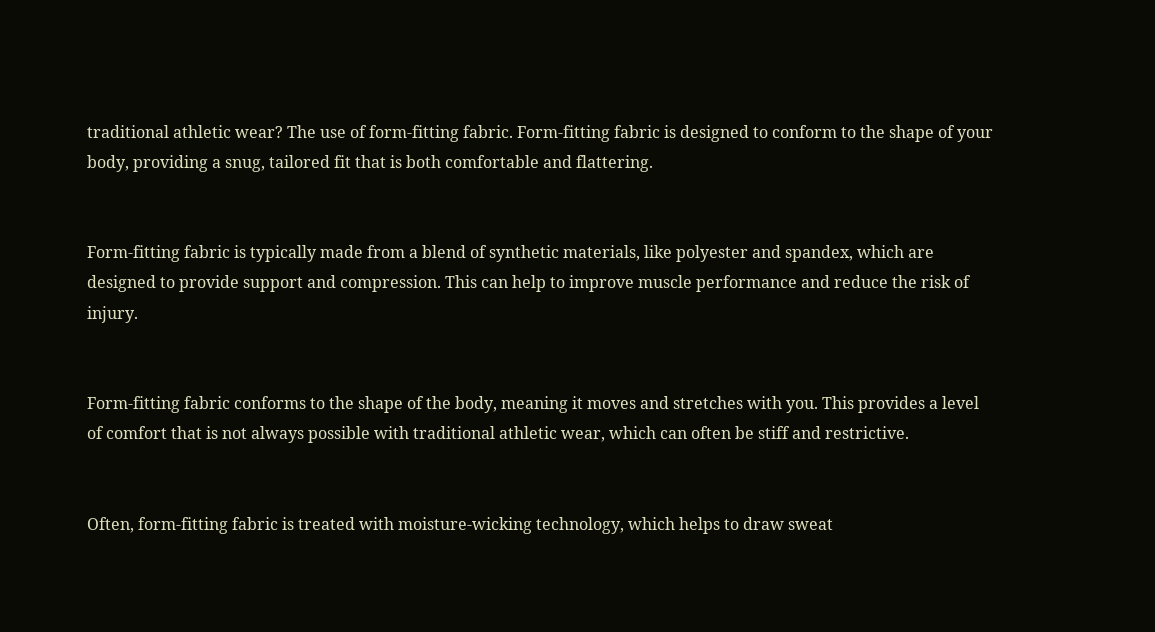traditional athletic wear? The use of form-fitting fabric. Form-fitting fabric is designed to conform to the shape of your body, providing a snug, tailored fit that is both comfortable and flattering.


Form-fitting fabric is typically made from a blend of synthetic materials, like polyester and spandex, which are designed to provide support and compression. This can help to improve muscle performance and reduce the risk of injury.


Form-fitting fabric conforms to the shape of the body, meaning it moves and stretches with you. This provides a level of comfort that is not always possible with traditional athletic wear, which can often be stiff and restrictive.


Often, form-fitting fabric is treated with moisture-wicking technology, which helps to draw sweat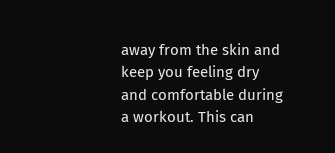away from the skin and keep you feeling dry and comfortable during a workout. This can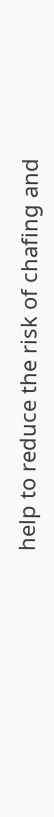help to reduce the risk of chafing and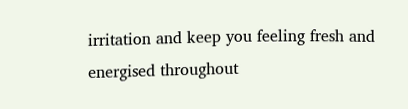irritation and keep you feeling fresh and energised throughout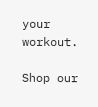your workout.

Shop our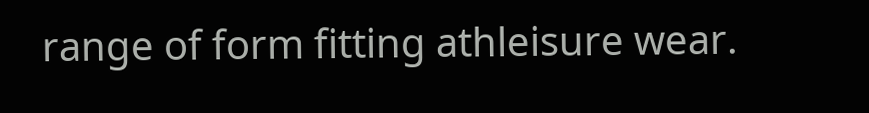range of form fitting athleisure wear.